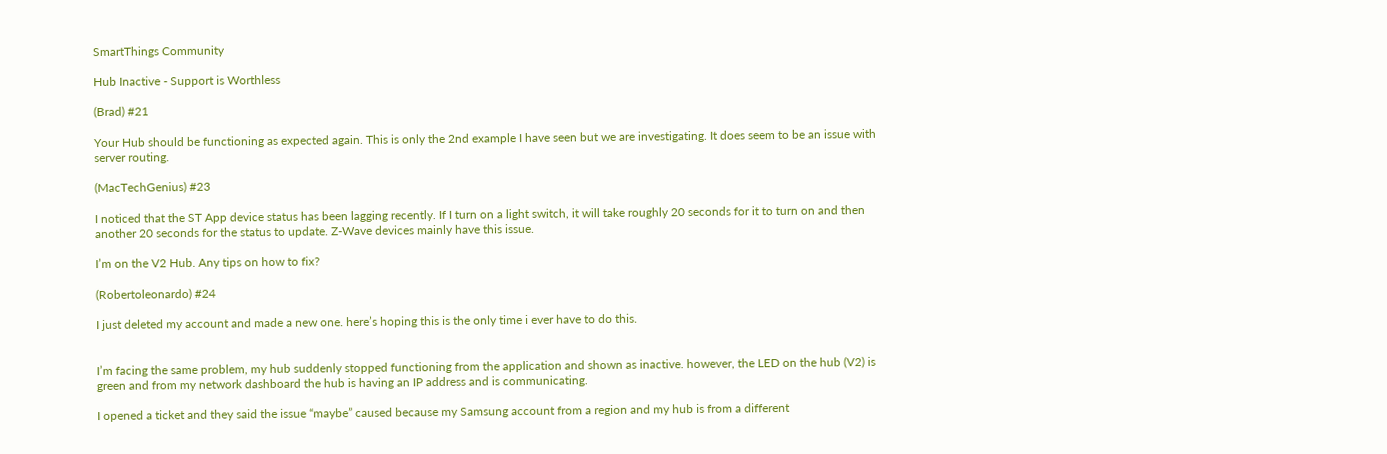SmartThings Community

Hub Inactive - Support is Worthless

(Brad) #21

Your Hub should be functioning as expected again. This is only the 2nd example I have seen but we are investigating. It does seem to be an issue with server routing.

(MacTechGenius) #23

I noticed that the ST App device status has been lagging recently. If I turn on a light switch, it will take roughly 20 seconds for it to turn on and then another 20 seconds for the status to update. Z-Wave devices mainly have this issue.

I’m on the V2 Hub. Any tips on how to fix?

(Robertoleonardo) #24

I just deleted my account and made a new one. here’s hoping this is the only time i ever have to do this.


I’m facing the same problem, my hub suddenly stopped functioning from the application and shown as inactive. however, the LED on the hub (V2) is green and from my network dashboard the hub is having an IP address and is communicating.

I opened a ticket and they said the issue “maybe” caused because my Samsung account from a region and my hub is from a different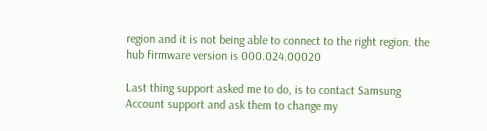region and it is not being able to connect to the right region. the hub firmware version is 000.024.00020

Last thing support asked me to do, is to contact Samsung Account support and ask them to change my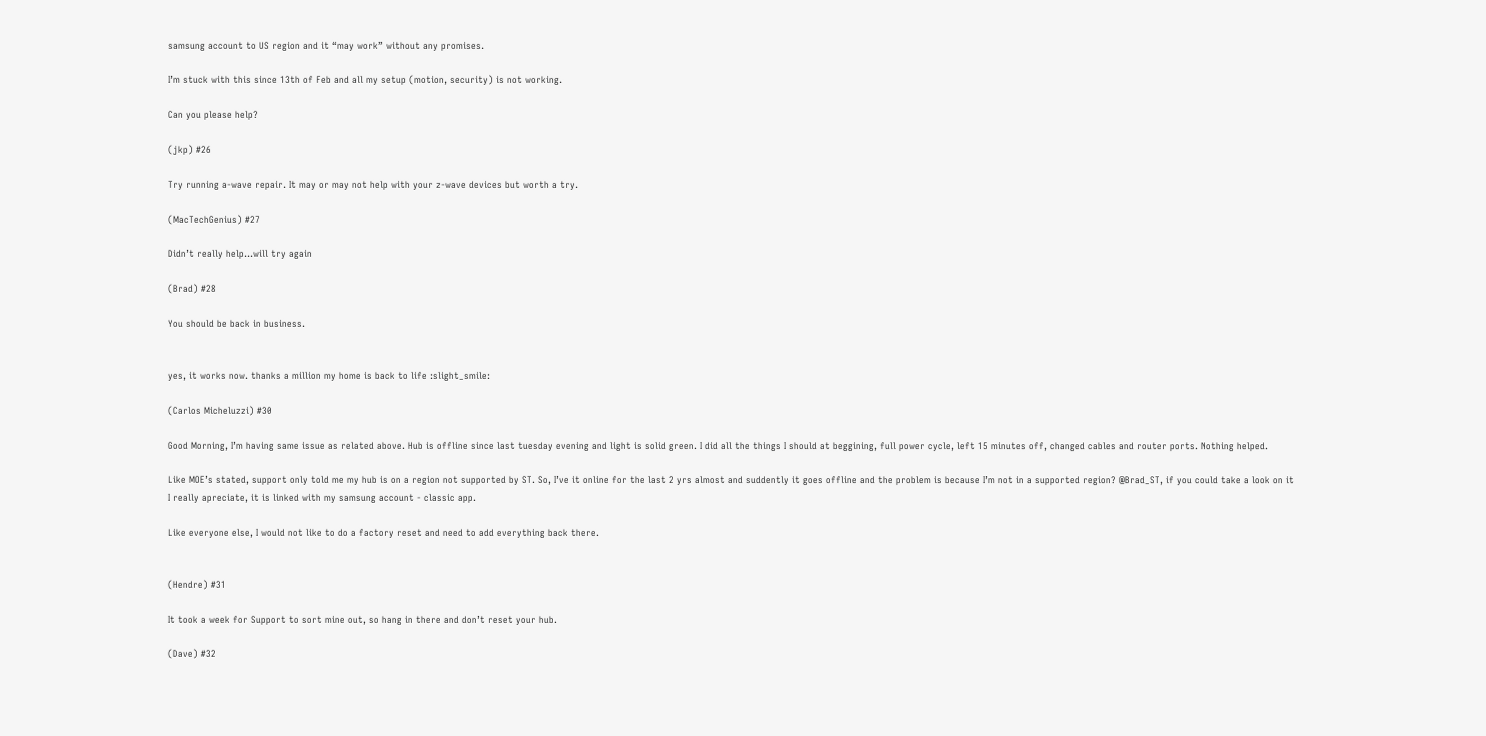samsung account to US region and it “may work” without any promises.

I’m stuck with this since 13th of Feb and all my setup (motion, security) is not working.

Can you please help?

(jkp) #26

Try running a-wave repair. It may or may not help with your z-wave devices but worth a try.

(MacTechGenius) #27

Didn’t really help…will try again

(Brad) #28

You should be back in business.


yes, it works now. thanks a million my home is back to life :slight_smile:

(Carlos Micheluzzi) #30

Good Morning, I’m having same issue as related above. Hub is offline since last tuesday evening and light is solid green. I did all the things I should at beggining, full power cycle, left 15 minutes off, changed cables and router ports. Nothing helped.

Like MOE’s stated, support only told me my hub is on a region not supported by ST. So, I’ve it online for the last 2 yrs almost and suddently it goes offline and the problem is because I’m not in a supported region? @Brad_ST, if you could take a look on it I really apreciate, it is linked with my samsung account - classic app.

Like everyone else, I would not like to do a factory reset and need to add everything back there.


(Hendre) #31

It took a week for Support to sort mine out, so hang in there and don’t reset your hub.

(Dave) #32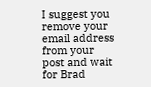I suggest you remove your email address from your post and wait for Brad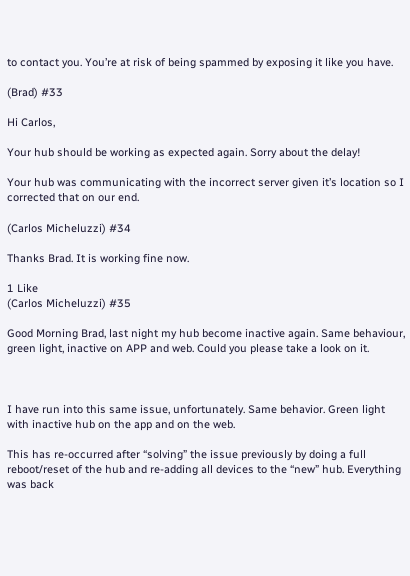to contact you. You’re at risk of being spammed by exposing it like you have.

(Brad) #33

Hi Carlos,

Your hub should be working as expected again. Sorry about the delay!

Your hub was communicating with the incorrect server given it’s location so I corrected that on our end.

(Carlos Micheluzzi) #34

Thanks Brad. It is working fine now.

1 Like
(Carlos Micheluzzi) #35

Good Morning Brad, last night my hub become inactive again. Same behaviour, green light, inactive on APP and web. Could you please take a look on it.



I have run into this same issue, unfortunately. Same behavior. Green light with inactive hub on the app and on the web.

This has re-occurred after “solving” the issue previously by doing a full reboot/reset of the hub and re-adding all devices to the “new” hub. Everything was back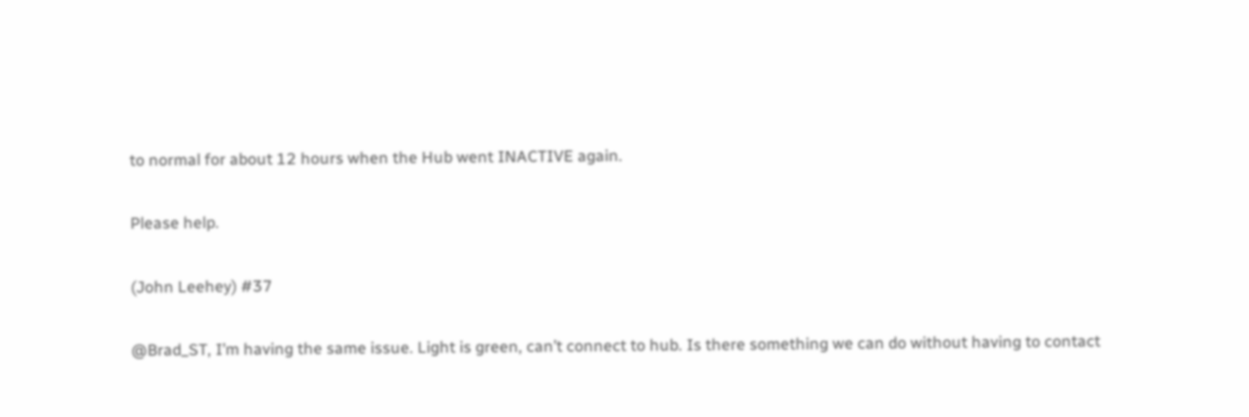to normal for about 12 hours when the Hub went INACTIVE again.

Please help.

(John Leehey) #37

@Brad_ST, I’m having the same issue. Light is green, can’t connect to hub. Is there something we can do without having to contact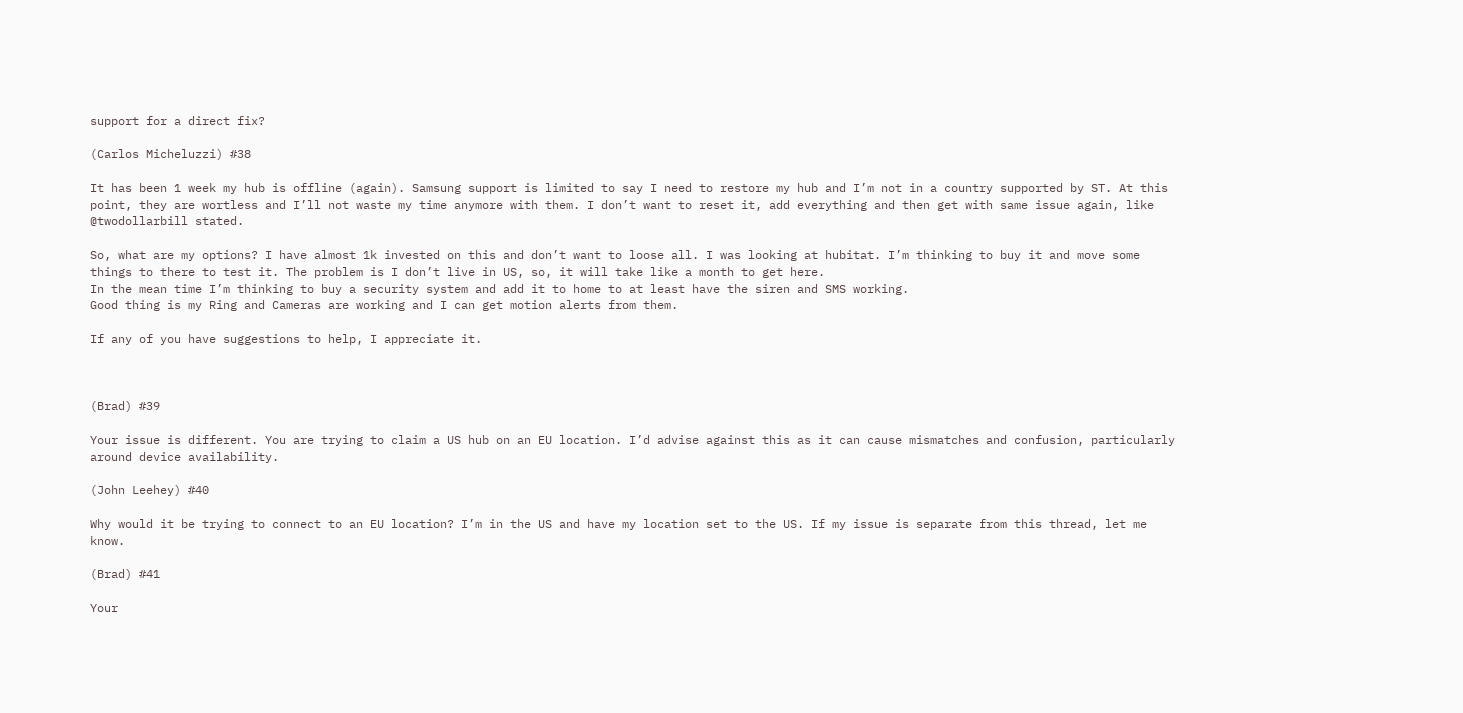support for a direct fix?

(Carlos Micheluzzi) #38

It has been 1 week my hub is offline (again). Samsung support is limited to say I need to restore my hub and I’m not in a country supported by ST. At this point, they are wortless and I’ll not waste my time anymore with them. I don’t want to reset it, add everything and then get with same issue again, like @twodollarbill stated.

So, what are my options? I have almost 1k invested on this and don’t want to loose all. I was looking at hubitat. I’m thinking to buy it and move some things to there to test it. The problem is I don’t live in US, so, it will take like a month to get here.
In the mean time I’m thinking to buy a security system and add it to home to at least have the siren and SMS working.
Good thing is my Ring and Cameras are working and I can get motion alerts from them.

If any of you have suggestions to help, I appreciate it.



(Brad) #39

Your issue is different. You are trying to claim a US hub on an EU location. I’d advise against this as it can cause mismatches and confusion, particularly around device availability.

(John Leehey) #40

Why would it be trying to connect to an EU location? I’m in the US and have my location set to the US. If my issue is separate from this thread, let me know.

(Brad) #41

Your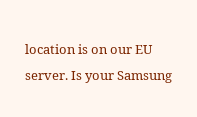location is on our EU server. Is your Samsung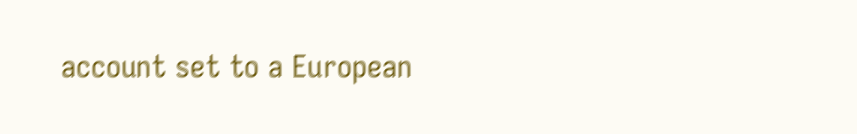account set to a European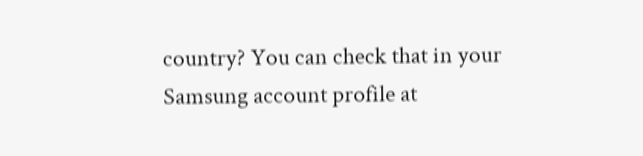country? You can check that in your Samsung account profile at